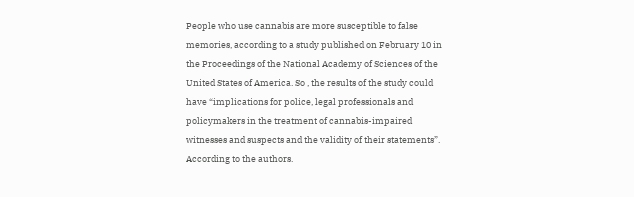People who use cannabis are more susceptible to false memories, according to a study published on February 10 in the Proceedings of the National Academy of Sciences of the United States of America. So , the results of the study could have “implications for police, legal professionals and policymakers in the treatment of cannabis-impaired witnesses and suspects and the validity of their statements”. According to the authors.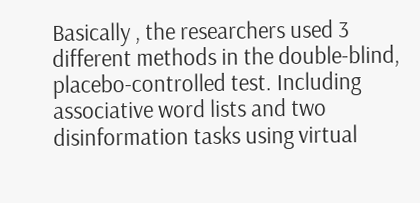Basically , the researchers used 3 different methods in the double-blind, placebo-controlled test. Including associative word lists and two disinformation tasks using virtual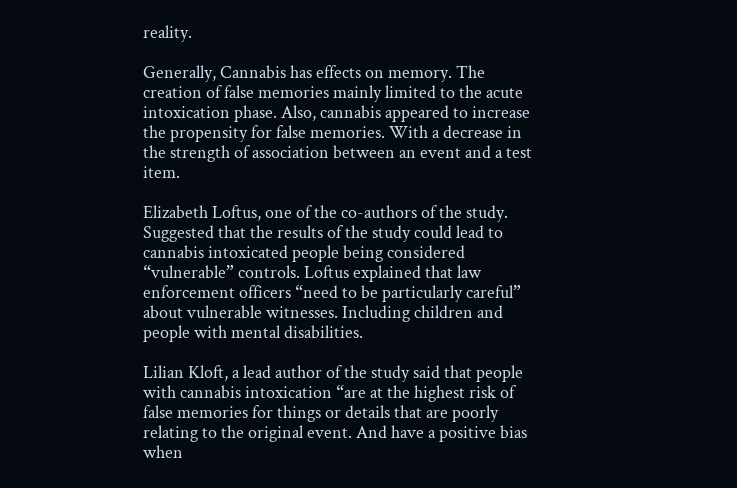reality.

Generally, Cannabis has effects on memory. The creation of false memories mainly limited to the acute intoxication phase. Also, cannabis appeared to increase the propensity for false memories. With a decrease in the strength of association between an event and a test item.

Elizabeth Loftus, one of the co-authors of the study. Suggested that the results of the study could lead to cannabis intoxicated people being considered “vulnerable” controls. Loftus explained that law enforcement officers “need to be particularly careful” about vulnerable witnesses. Including children and people with mental disabilities.

Lilian Kloft, a lead author of the study said that people with cannabis intoxication “are at the highest risk of false memories for things or details that are poorly relating to the original event. And have a positive bias when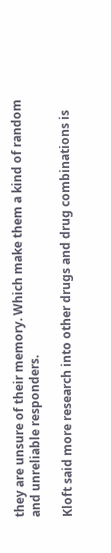they are unsure of their memory. Which make them a kind of random and unreliable responders.

Kloft said more research into other drugs and drug combinations is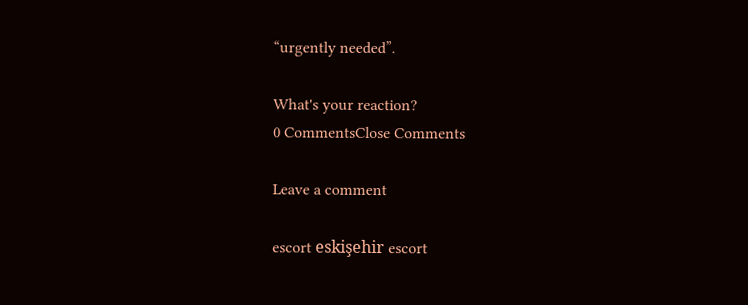“urgently needed”.

What's your reaction?
0 CommentsClose Comments

Leave a comment

escort eskişehir escort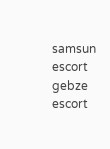samsun escort gebze escort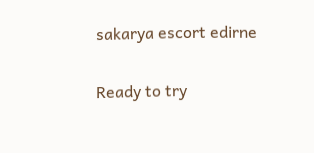sakarya escort edirne

Ready to try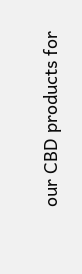our CBD products for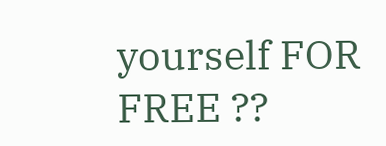yourself FOR FREE ??